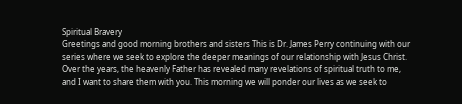Spiritual Bravery
Greetings and good morning brothers and sisters This is Dr. James Perry continuing with our series where we seek to explore the deeper meanings of our relationship with Jesus Christ. Over the years, the heavenly Father has revealed many revelations of spiritual truth to me, and I want to share them with you. This morning we will ponder our lives as we seek to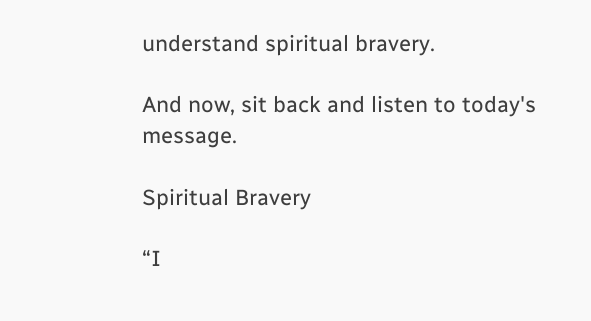understand spiritual bravery.

And now, sit back and listen to today's message.

Spiritual Bravery

“I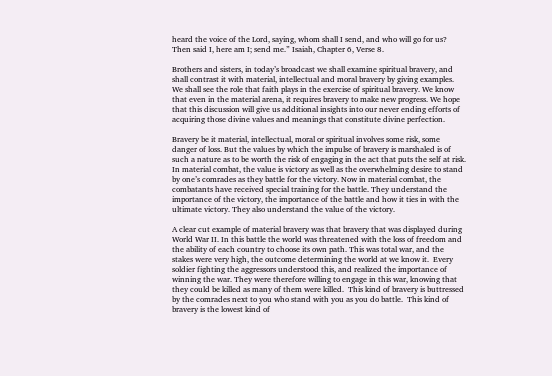heard the voice of the Lord, saying, whom shall I send, and who will go for us? Then said I, here am I; send me.” Isaiah, Chapter 6, Verse 8.

Brothers and sisters, in today’s broadcast we shall examine spiritual bravery, and shall contrast it with material, intellectual and moral bravery by giving examples.  We shall see the role that faith plays in the exercise of spiritual bravery. We know that even in the material arena, it requires bravery to make new progress. We hope that this discussion will give us additional insights into our never ending efforts of acquiring those divine values and meanings that constitute divine perfection.

Bravery be it material, intellectual, moral or spiritual involves some risk, some danger of loss. But the values by which the impulse of bravery is marshaled is of such a nature as to be worth the risk of engaging in the act that puts the self at risk. In material combat, the value is victory as well as the overwhelming desire to stand by one’s comrades as they battle for the victory. Now in material combat, the combatants have received special training for the battle. They understand the importance of the victory, the importance of the battle and how it ties in with the ultimate victory. They also understand the value of the victory.

A clear cut example of material bravery was that bravery that was displayed during World War II. In this battle the world was threatened with the loss of freedom and the ability of each country to choose its own path. This was total war, and the stakes were very high, the outcome determining the world at we know it.  Every soldier fighting the aggressors understood this, and realized the importance of winning the war. They were therefore willing to engage in this war, knowing that they could be killed as many of them were killed.  This kind of bravery is buttressed by the comrades next to you who stand with you as you do battle.  This kind of bravery is the lowest kind of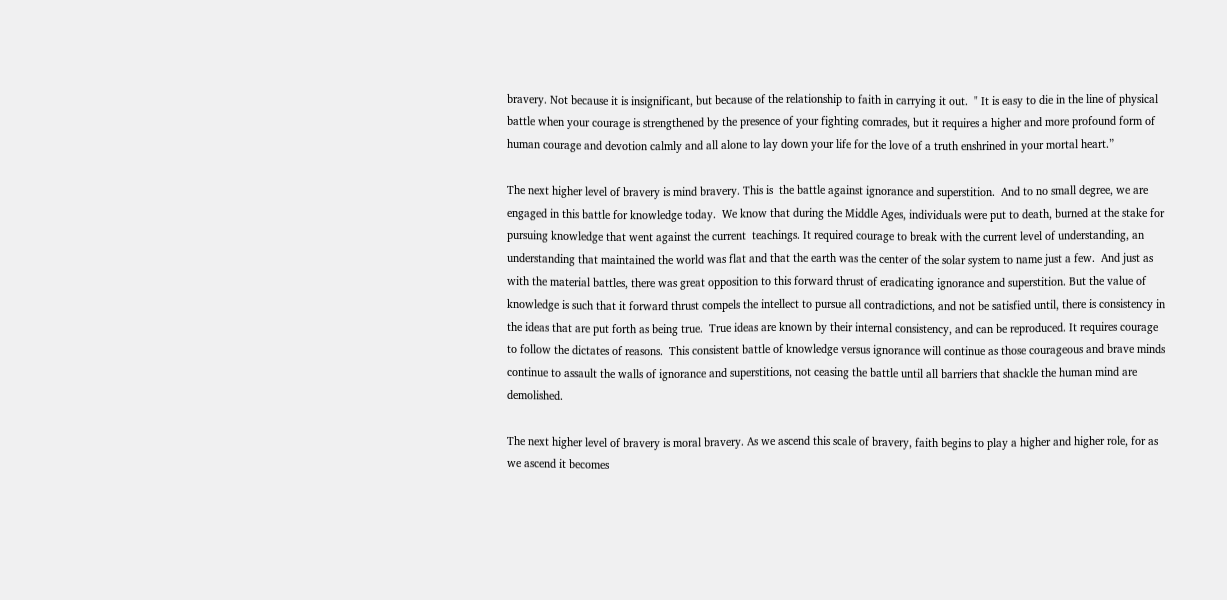bravery. Not because it is insignificant, but because of the relationship to faith in carrying it out.  " It is easy to die in the line of physical battle when your courage is strengthened by the presence of your fighting comrades, but it requires a higher and more profound form of human courage and devotion calmly and all alone to lay down your life for the love of a truth enshrined in your mortal heart.”

The next higher level of bravery is mind bravery. This is  the battle against ignorance and superstition.  And to no small degree, we are engaged in this battle for knowledge today.  We know that during the Middle Ages, individuals were put to death, burned at the stake for pursuing knowledge that went against the current  teachings. It required courage to break with the current level of understanding, an understanding that maintained the world was flat and that the earth was the center of the solar system to name just a few.  And just as  with the material battles, there was great opposition to this forward thrust of eradicating ignorance and superstition. But the value of knowledge is such that it forward thrust compels the intellect to pursue all contradictions, and not be satisfied until, there is consistency in the ideas that are put forth as being true.  True ideas are known by their internal consistency, and can be reproduced. It requires courage to follow the dictates of reasons.  This consistent battle of knowledge versus ignorance will continue as those courageous and brave minds continue to assault the walls of ignorance and superstitions, not ceasing the battle until all barriers that shackle the human mind are demolished.

The next higher level of bravery is moral bravery. As we ascend this scale of bravery, faith begins to play a higher and higher role, for as we ascend it becomes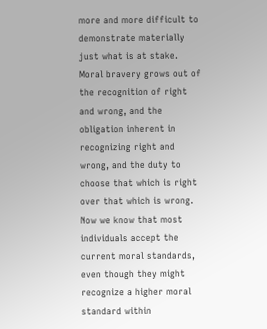more and more difficult to demonstrate materially just what is at stake. Moral bravery grows out of the recognition of right and wrong, and the obligation inherent in recognizing right and wrong, and the duty to choose that which is right over that which is wrong.  Now we know that most individuals accept the current moral standards, even though they might recognize a higher moral standard within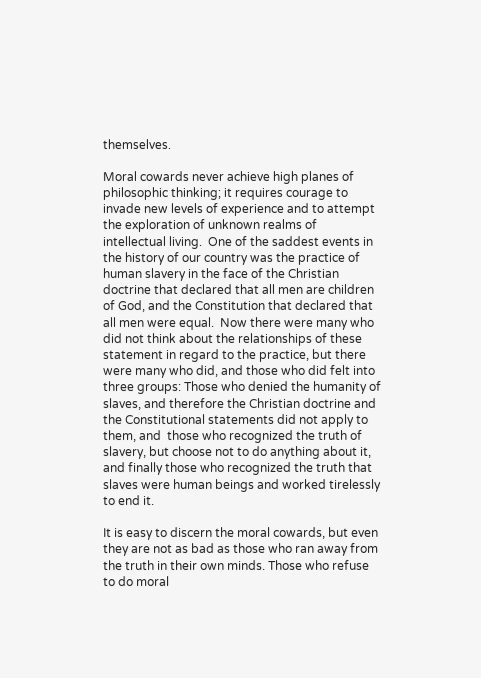themselves.

Moral cowards never achieve high planes of philosophic thinking; it requires courage to invade new levels of experience and to attempt the exploration of unknown realms of intellectual living.  One of the saddest events in the history of our country was the practice of human slavery in the face of the Christian doctrine that declared that all men are children of God, and the Constitution that declared that all men were equal.  Now there were many who did not think about the relationships of these statement in regard to the practice, but there were many who did, and those who did felt into three groups: Those who denied the humanity of slaves, and therefore the Christian doctrine and the Constitutional statements did not apply to them, and  those who recognized the truth of slavery, but choose not to do anything about it, and finally those who recognized the truth that slaves were human beings and worked tirelessly to end it.

It is easy to discern the moral cowards, but even they are not as bad as those who ran away from the truth in their own minds. Those who refuse to do moral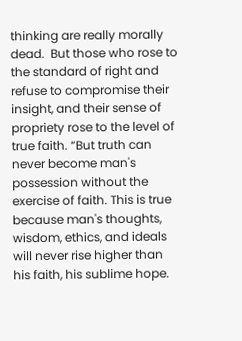thinking are really morally dead.  But those who rose to the standard of right and refuse to compromise their insight, and their sense of propriety rose to the level of true faith. “But truth can never become man's possession without the exercise of faith. This is true because man's thoughts, wisdom, ethics, and ideals will never rise higher than his faith, his sublime hope.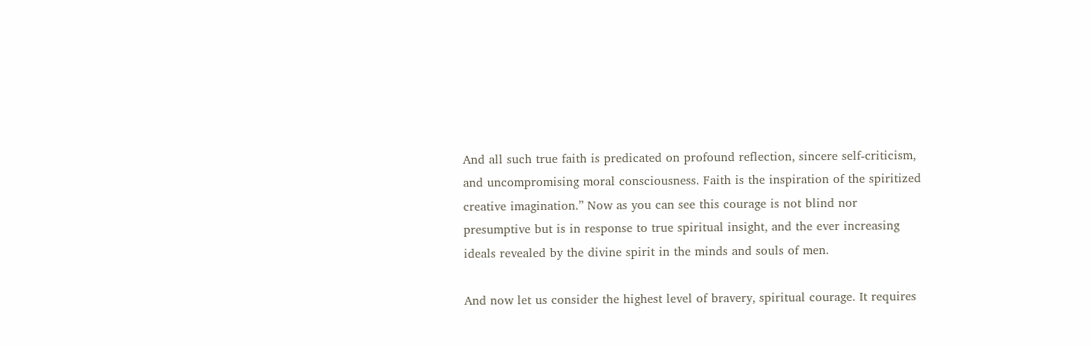And all such true faith is predicated on profound reflection, sincere self-criticism, and uncompromising moral consciousness. Faith is the inspiration of the spiritized creative imagination.” Now as you can see this courage is not blind nor presumptive but is in response to true spiritual insight, and the ever increasing ideals revealed by the divine spirit in the minds and souls of men.

And now let us consider the highest level of bravery, spiritual courage. It requires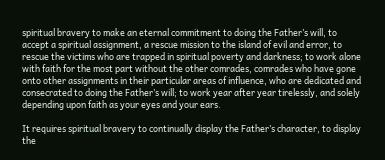spiritual bravery to make an eternal commitment to doing the Father’s will, to accept a spiritual assignment, a rescue mission to the island of evil and error, to rescue the victims who are trapped in spiritual poverty and darkness; to work alone with faith for the most part without the other comrades, comrades who have gone onto other assignments in their particular areas of influence, who are dedicated and consecrated to doing the Father’s will; to work year after year tirelessly, and solely depending upon faith as your eyes and your ears.

It requires spiritual bravery to continually display the Father’s character, to display the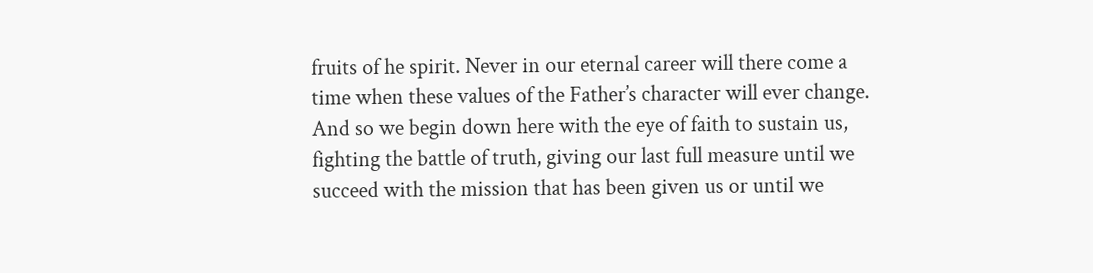fruits of he spirit. Never in our eternal career will there come a time when these values of the Father’s character will ever change.  And so we begin down here with the eye of faith to sustain us, fighting the battle of truth, giving our last full measure until we succeed with the mission that has been given us or until we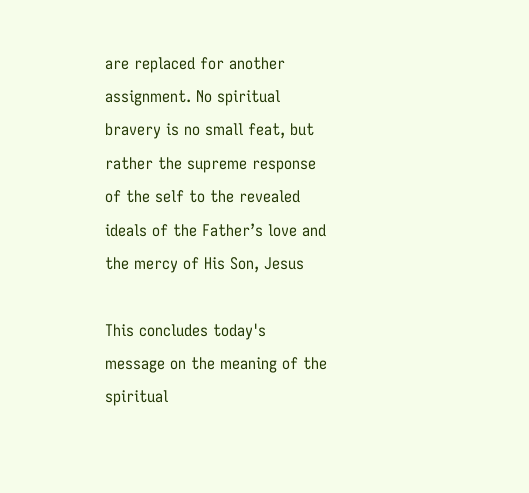are replaced for another assignment. No spiritual bravery is no small feat, but rather the supreme response of the self to the revealed  ideals of the Father’s love and the mercy of His Son, Jesus

This concludes today's message on the meaning of the spiritual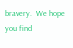bravery.  We hope you find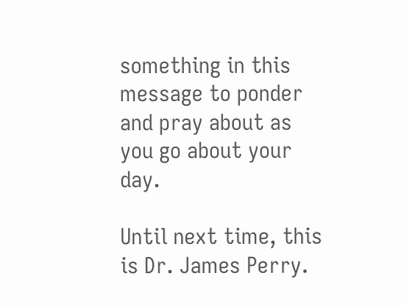something in this message to ponder and pray about as you go about your day.

Until next time, this is Dr. James Perry.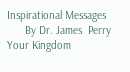Inspirational Messages
      By Dr. James  Perry
Your Kingdom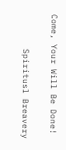Come, Your Will Be Done!

       Spiritusl Breavery